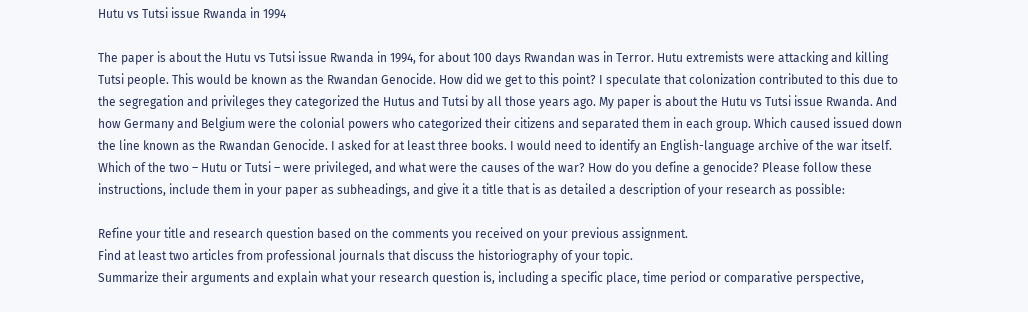Hutu vs Tutsi issue Rwanda in 1994

The paper is about the Hutu vs Tutsi issue Rwanda in 1994, for about 100 days Rwandan was in Terror. Hutu extremists were attacking and killing Tutsi people. This would be known as the Rwandan Genocide. How did we get to this point? I speculate that colonization contributed to this due to the segregation and privileges they categorized the Hutus and Tutsi by all those years ago. My paper is about the Hutu vs Tutsi issue Rwanda. And how Germany and Belgium were the colonial powers who categorized their citizens and separated them in each group. Which caused issued down the line known as the Rwandan Genocide. I asked for at least three books. I would need to identify an English-language archive of the war itself. Which of the two – Hutu or Tutsi – were privileged, and what were the causes of the war? How do you define a genocide? Please follow these instructions, include them in your paper as subheadings, and give it a title that is as detailed a description of your research as possible:

Refine your title and research question based on the comments you received on your previous assignment.
Find at least two articles from professional journals that discuss the historiography of your topic.
Summarize their arguments and explain what your research question is, including a specific place, time period or comparative perspective,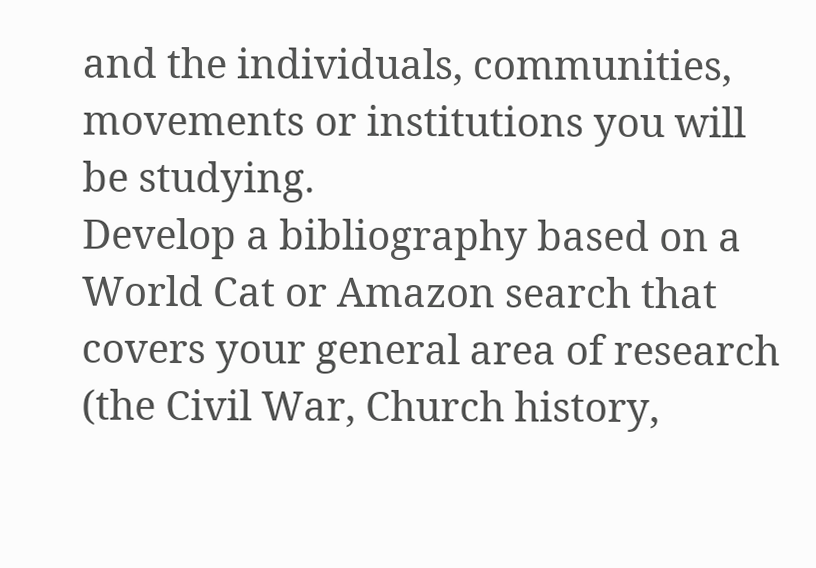and the individuals, communities, movements or institutions you will be studying.
Develop a bibliography based on a World Cat or Amazon search that covers your general area of research (the Civil War, Church history,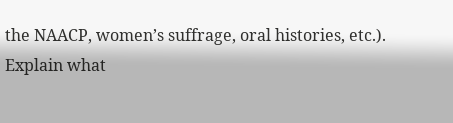the NAACP, women’s suffrage, oral histories, etc.).
Explain what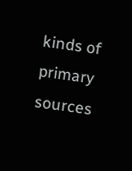kinds of primary sources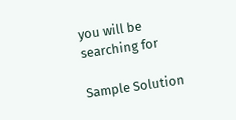you will be searching for

Sample Solution